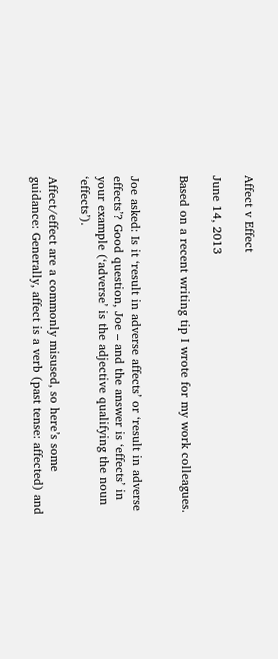Affect v Effect

June 14, 2013

Based on a recent writing tip I wrote for my work colleagues.


Joe asked: Is it ‘result in adverse affects’ or ‘result in adverse effects’? Good question, Joe – and the answer is ‘effects’ in your example (‘adverse’ is the adjective qualifying the noun ‘effects’).

Affect/effect are a commonly misused, so here’s some guidance: Generally, affect is a verb (past tense: affected) and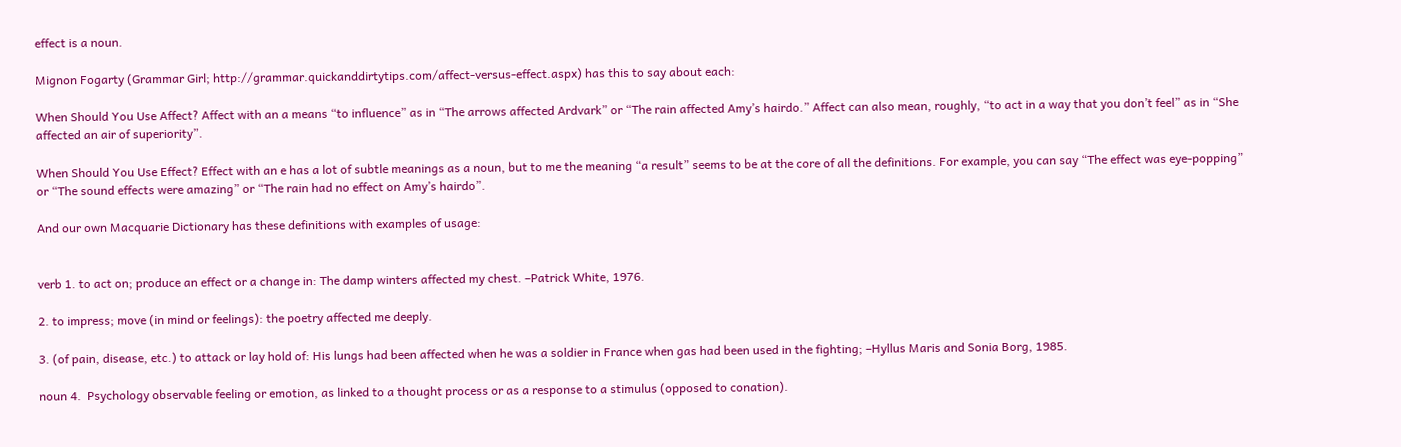effect is a noun.

Mignon Fogarty (Grammar Girl; http://grammar.quickanddirtytips.com/affect-versus-effect.aspx) has this to say about each:

When Should You Use Affect? Affect with an a means “to influence” as in “The arrows affected Ardvark” or “The rain affected Amy’s hairdo.” Affect can also mean, roughly, “to act in a way that you don’t feel” as in “She affected an air of superiority”.

When Should You Use Effect? Effect with an e has a lot of subtle meanings as a noun, but to me the meaning “a result” seems to be at the core of all the definitions. For example, you can say “The effect was eye-popping” or “The sound effects were amazing” or “The rain had no effect on Amy’s hairdo”.

And our own Macquarie Dictionary has these definitions with examples of usage:


verb 1. to act on; produce an effect or a change in: The damp winters affected my chest. –Patrick White, 1976.

2. to impress; move (in mind or feelings): the poetry affected me deeply.

3. (of pain, disease, etc.) to attack or lay hold of: His lungs had been affected when he was a soldier in France when gas had been used in the fighting; –Hyllus Maris and Sonia Borg, 1985.

noun 4.  Psychology observable feeling or emotion, as linked to a thought process or as a response to a stimulus (opposed to conation).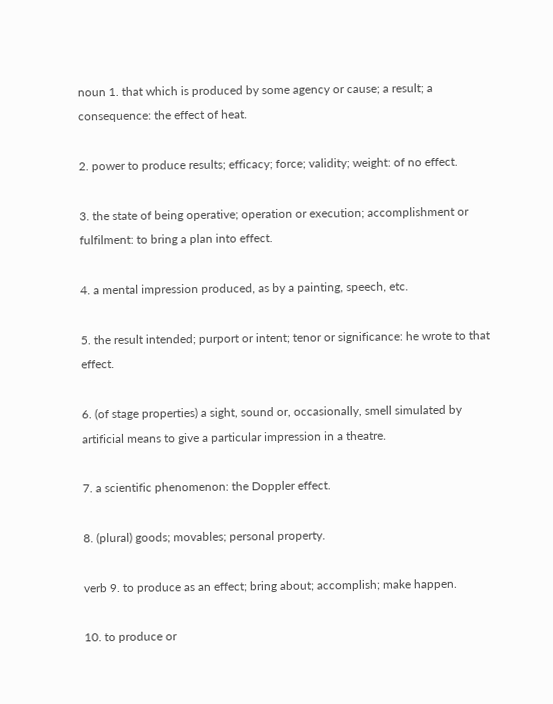noun 1. that which is produced by some agency or cause; a result; a consequence: the effect of heat.

2. power to produce results; efficacy; force; validity; weight: of no effect.

3. the state of being operative; operation or execution; accomplishment or fulfilment: to bring a plan into effect.

4. a mental impression produced, as by a painting, speech, etc.

5. the result intended; purport or intent; tenor or significance: he wrote to that effect.

6. (of stage properties) a sight, sound or, occasionally, smell simulated by artificial means to give a particular impression in a theatre.

7. a scientific phenomenon: the Doppler effect.

8. (plural) goods; movables; personal property.

verb 9. to produce as an effect; bring about; accomplish; make happen.

10. to produce or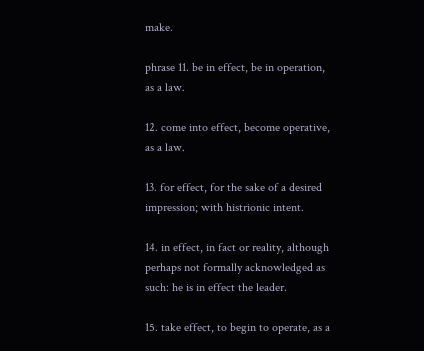make.

phrase 11. be in effect, be in operation, as a law.

12. come into effect, become operative, as a law.

13. for effect, for the sake of a desired impression; with histrionic intent.

14. in effect, in fact or reality, although perhaps not formally acknowledged as such: he is in effect the leader.

15. take effect, to begin to operate, as a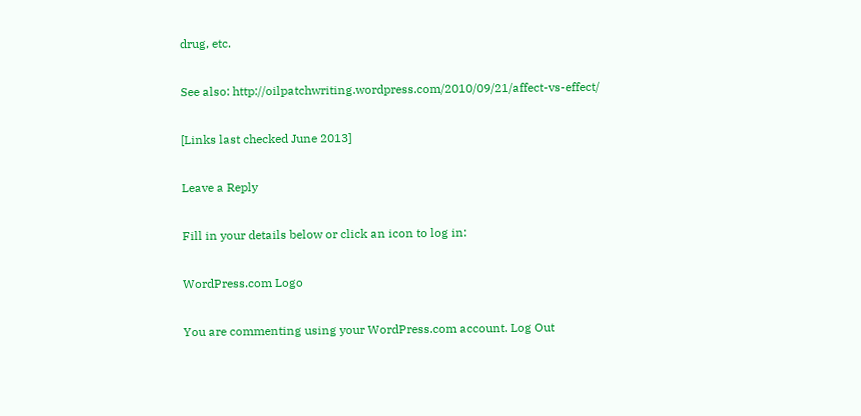drug, etc.

See also: http://oilpatchwriting.wordpress.com/2010/09/21/affect-vs-effect/

[Links last checked June 2013]

Leave a Reply

Fill in your details below or click an icon to log in:

WordPress.com Logo

You are commenting using your WordPress.com account. Log Out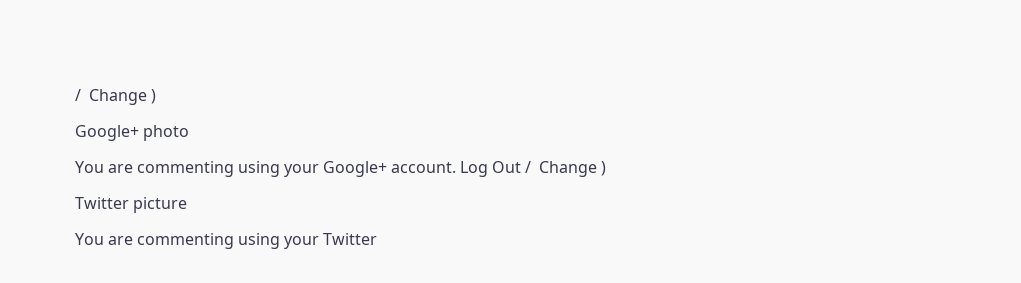/  Change )

Google+ photo

You are commenting using your Google+ account. Log Out /  Change )

Twitter picture

You are commenting using your Twitter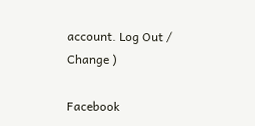account. Log Out /  Change )

Facebook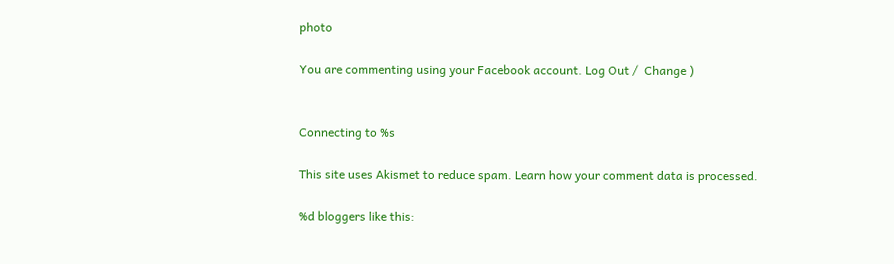photo

You are commenting using your Facebook account. Log Out /  Change )


Connecting to %s

This site uses Akismet to reduce spam. Learn how your comment data is processed.

%d bloggers like this: